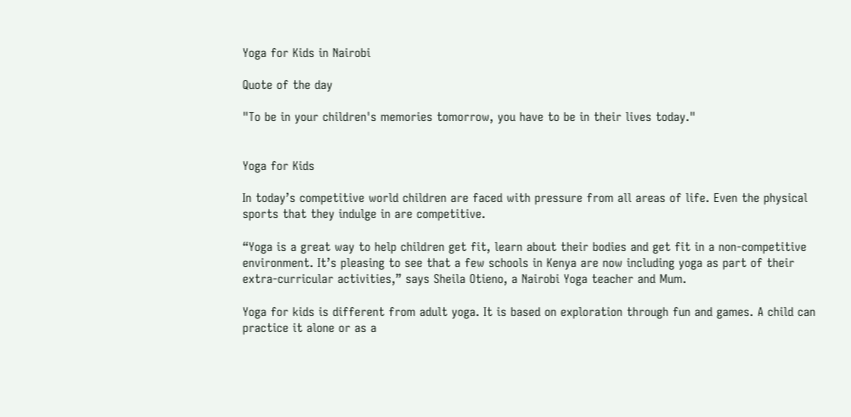Yoga for Kids in Nairobi

Quote of the day

"To be in your children's memories tomorrow, you have to be in their lives today."


Yoga for Kids

In today’s competitive world children are faced with pressure from all areas of life. Even the physical sports that they indulge in are competitive.

“Yoga is a great way to help children get fit, learn about their bodies and get fit in a non-competitive environment. It’s pleasing to see that a few schools in Kenya are now including yoga as part of their extra-curricular activities,” says Sheila Otieno, a Nairobi Yoga teacher and Mum.

Yoga for kids is different from adult yoga. It is based on exploration through fun and games. A child can practice it alone or as a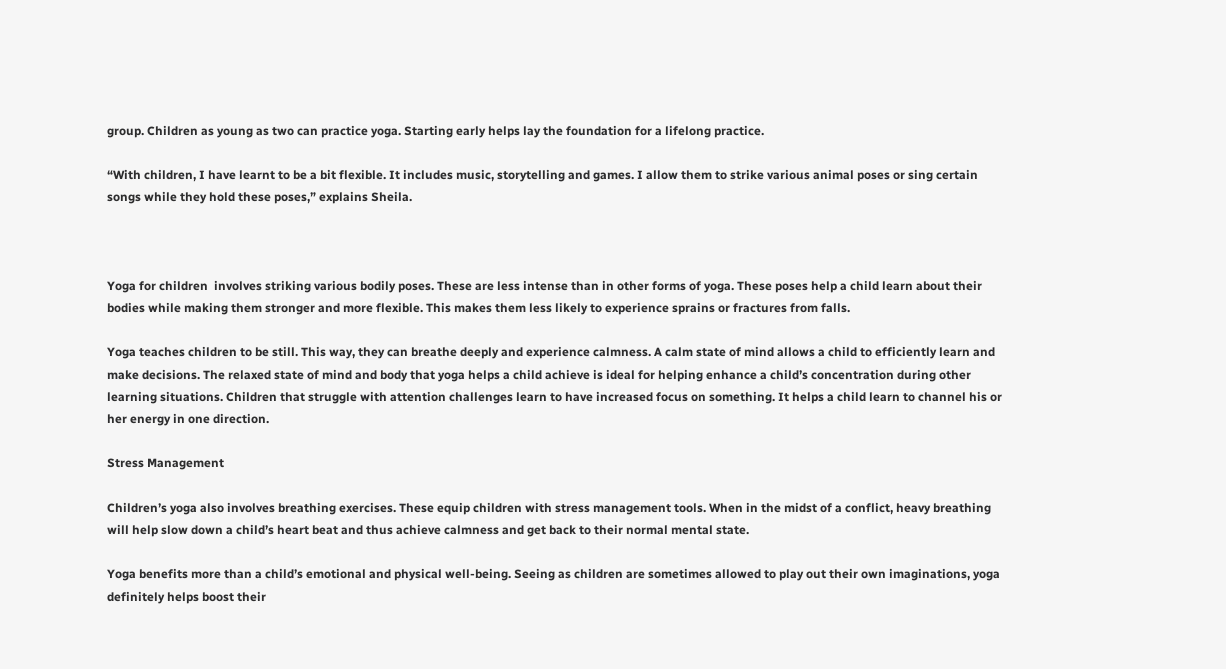group. Children as young as two can practice yoga. Starting early helps lay the foundation for a lifelong practice.

“With children, I have learnt to be a bit flexible. It includes music, storytelling and games. I allow them to strike various animal poses or sing certain songs while they hold these poses,” explains Sheila.



Yoga for children  involves striking various bodily poses. These are less intense than in other forms of yoga. These poses help a child learn about their bodies while making them stronger and more flexible. This makes them less likely to experience sprains or fractures from falls.

Yoga teaches children to be still. This way, they can breathe deeply and experience calmness. A calm state of mind allows a child to efficiently learn and make decisions. The relaxed state of mind and body that yoga helps a child achieve is ideal for helping enhance a child’s concentration during other learning situations. Children that struggle with attention challenges learn to have increased focus on something. It helps a child learn to channel his or her energy in one direction.

Stress Management

Children’s yoga also involves breathing exercises. These equip children with stress management tools. When in the midst of a conflict, heavy breathing will help slow down a child’s heart beat and thus achieve calmness and get back to their normal mental state.

Yoga benefits more than a child’s emotional and physical well-being. Seeing as children are sometimes allowed to play out their own imaginations, yoga definitely helps boost their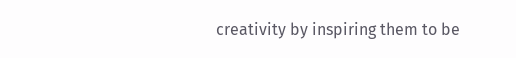creativity by inspiring them to be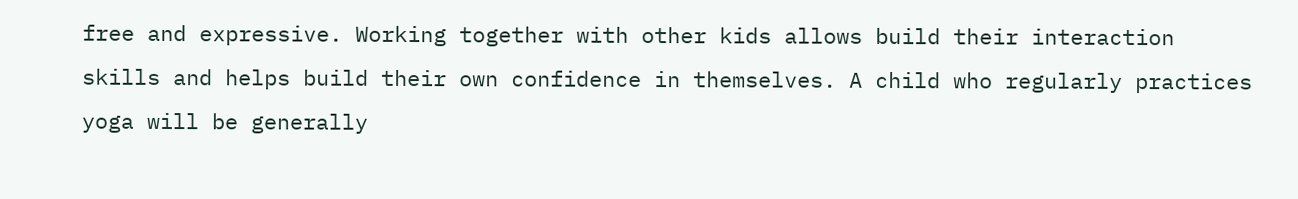free and expressive. Working together with other kids allows build their interaction skills and helps build their own confidence in themselves. A child who regularly practices yoga will be generally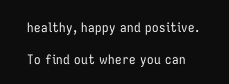healthy, happy and positive.

To find out where you can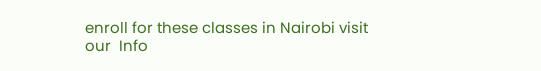enroll for these classes in Nairobi visit our  Info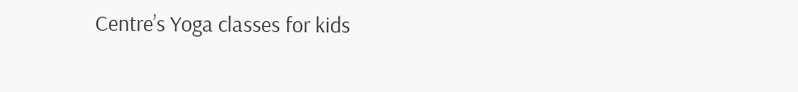Centre’s Yoga classes for kids